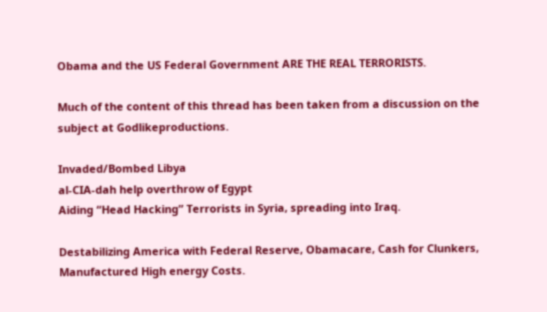Obama and the US Federal Government ARE THE REAL TERRORISTS.

Much of the content of this thread has been taken from a discussion on the subject at Godlikeproductions.

Invaded/Bombed Libya
al-CIA-dah help overthrow of Egypt
Aiding “Head Hacking” Terrorists in Syria, spreading into Iraq.

Destabilizing America with Federal Reserve, Obamacare, Cash for Clunkers, Manufactured High energy Costs.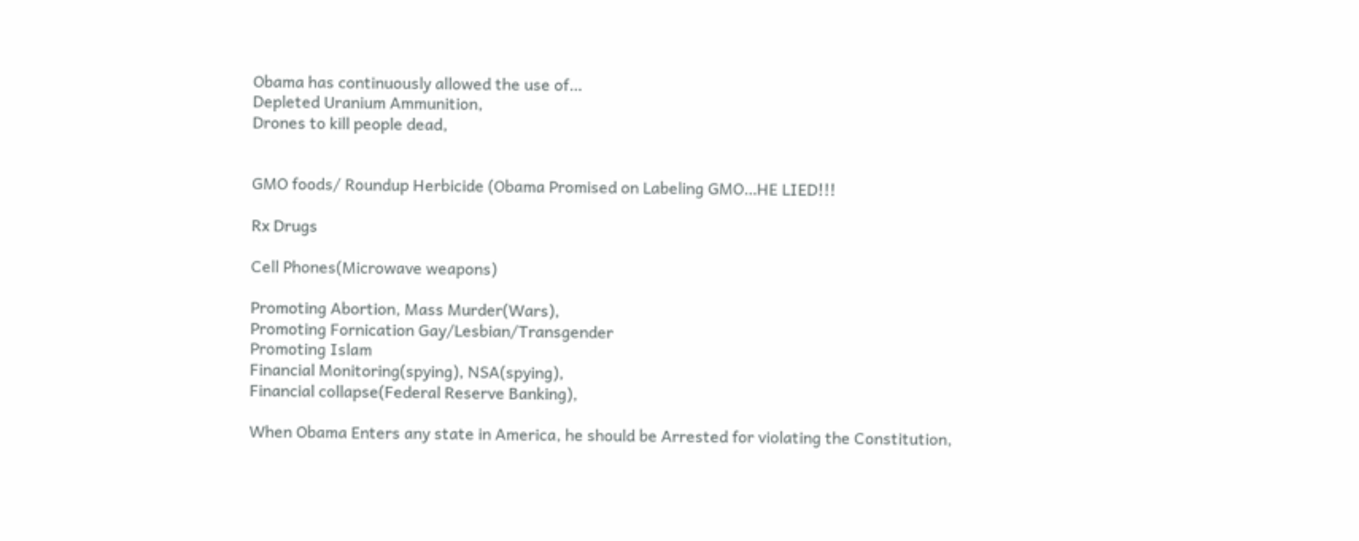Obama has continuously allowed the use of…
Depleted Uranium Ammunition,
Drones to kill people dead,


GMO foods/ Roundup Herbicide (Obama Promised on Labeling GMO…HE LIED!!!

Rx Drugs

Cell Phones(Microwave weapons)

Promoting Abortion, Mass Murder(Wars),
Promoting Fornication Gay/Lesbian/Transgender
Promoting Islam
Financial Monitoring(spying), NSA(spying),
Financial collapse(Federal Reserve Banking),

When Obama Enters any state in America, he should be Arrested for violating the Constitution,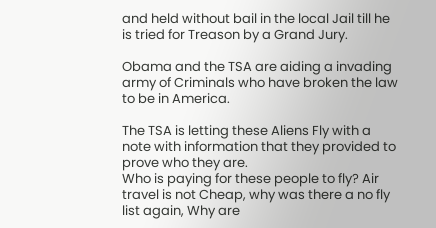and held without bail in the local Jail till he is tried for Treason by a Grand Jury.

Obama and the TSA are aiding a invading army of Criminals who have broken the law to be in America.

The TSA is letting these Aliens Fly with a note with information that they provided to prove who they are.
Who is paying for these people to fly? Air travel is not Cheap, why was there a no fly list again, Why are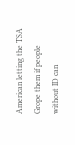American letting the TSA Grope them if people without ID can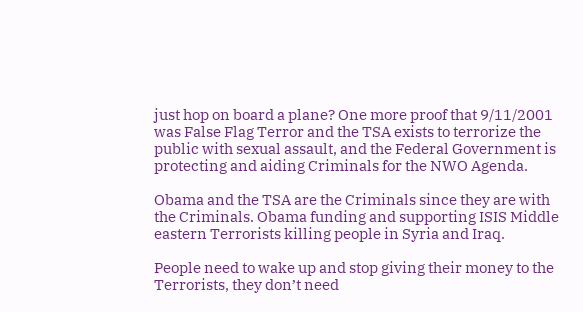just hop on board a plane? One more proof that 9/11/2001 was False Flag Terror and the TSA exists to terrorize the public with sexual assault, and the Federal Government is protecting and aiding Criminals for the NWO Agenda.

Obama and the TSA are the Criminals since they are with the Criminals. Obama funding and supporting ISIS Middle eastern Terrorists killing people in Syria and Iraq.

People need to wake up and stop giving their money to the Terrorists, they don’t need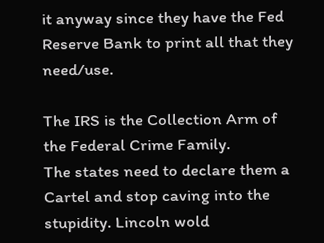it anyway since they have the Fed Reserve Bank to print all that they need/use.

The IRS is the Collection Arm of the Federal Crime Family.
The states need to declare them a Cartel and stop caving into the stupidity. Lincoln wold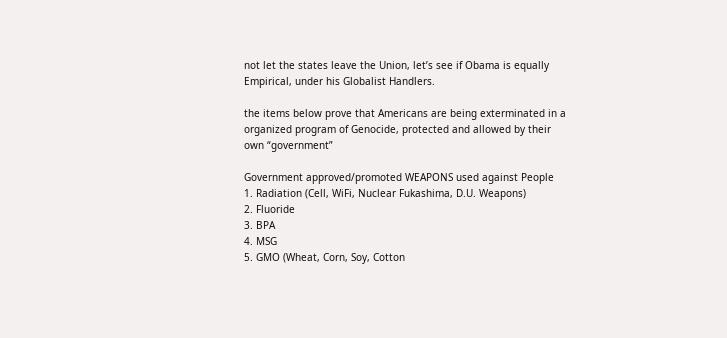not let the states leave the Union, let’s see if Obama is equally Empirical, under his Globalist Handlers.

the items below prove that Americans are being exterminated in a organized program of Genocide, protected and allowed by their own “government”

Government approved/promoted WEAPONS used against People
1. Radiation (Cell, WiFi, Nuclear Fukashima, D.U. Weapons)
2. Fluoride
3. BPA
4. MSG
5. GMO (Wheat, Corn, Soy, Cotton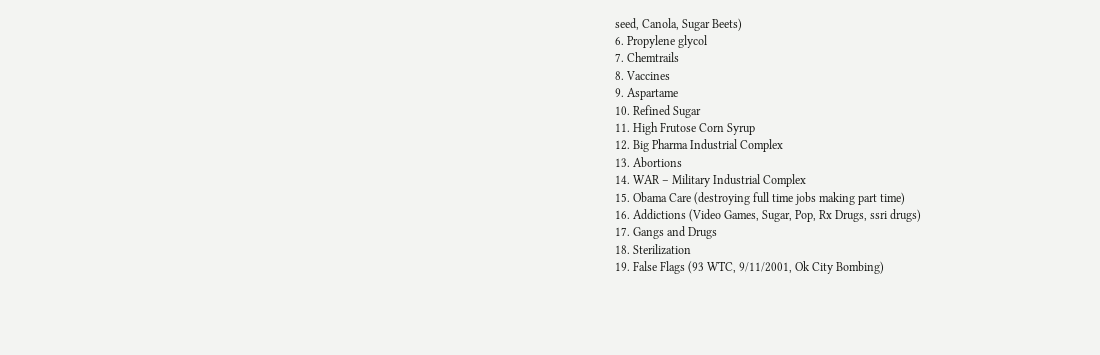seed, Canola, Sugar Beets)
6. Propylene glycol
7. Chemtrails
8. Vaccines
9. Aspartame
10. Refined Sugar
11. High Frutose Corn Syrup
12. Big Pharma Industrial Complex
13. Abortions
14. WAR – Military Industrial Complex
15. Obama Care (destroying full time jobs making part time)
16. Addictions (Video Games, Sugar, Pop, Rx Drugs, ssri drugs)
17. Gangs and Drugs
18. Sterilization
19. False Flags (93 WTC, 9/11/2001, Ok City Bombing)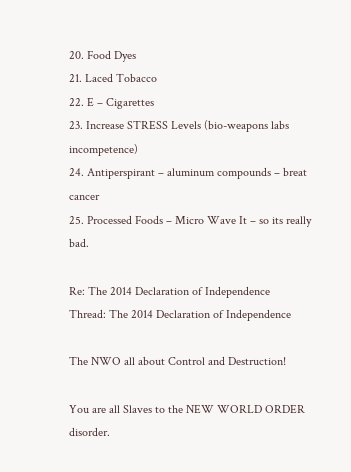20. Food Dyes
21. Laced Tobacco
22. E – Cigarettes
23. Increase STRESS Levels (bio-weapons labs incompetence)
24. Antiperspirant – aluminum compounds – breat cancer
25. Processed Foods – Micro Wave It – so its really bad.

Re: The 2014 Declaration of Independence
Thread: The 2014 Declaration of Independence

The NWO all about Control and Destruction!

You are all Slaves to the NEW WORLD ORDER disorder.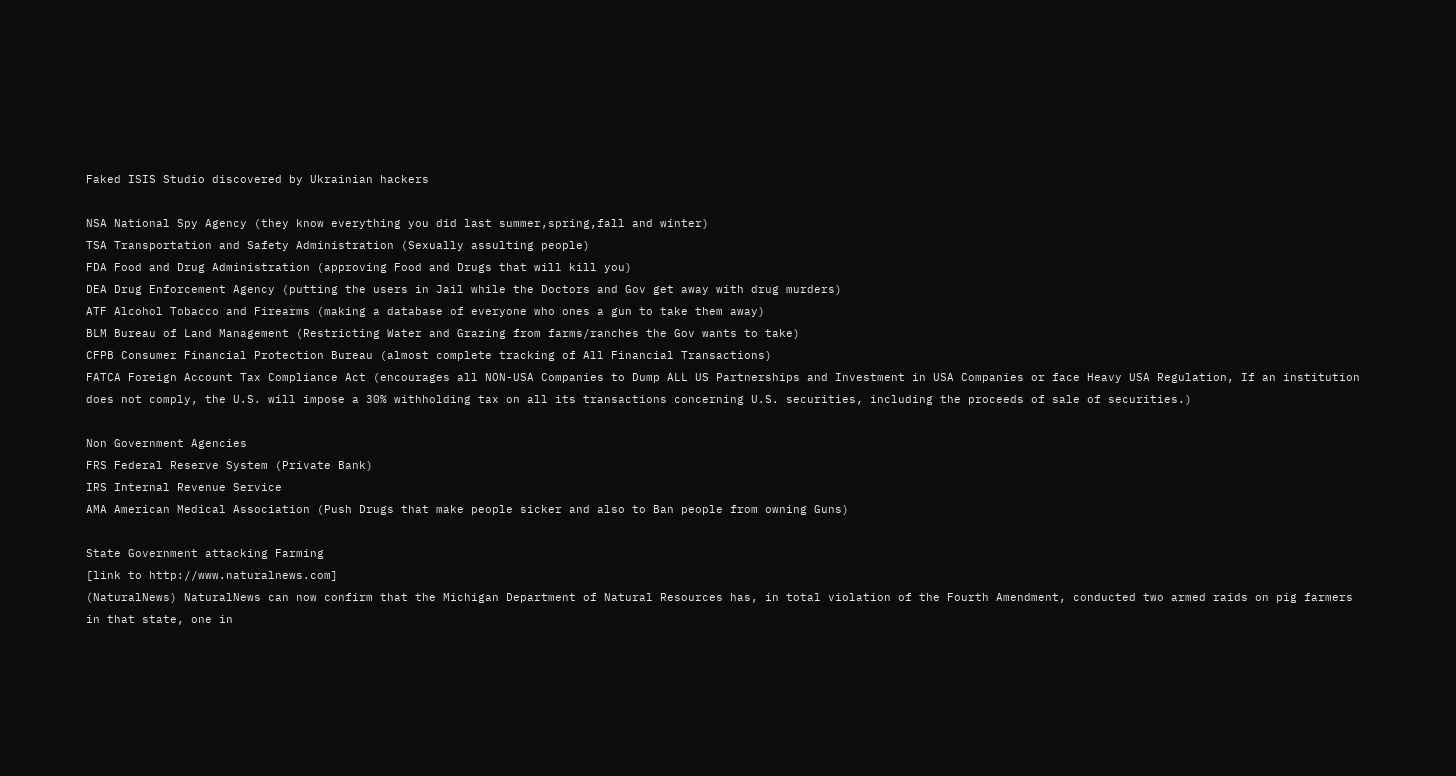Faked ISIS Studio discovered by Ukrainian hackers

NSA National Spy Agency (they know everything you did last summer,spring,fall and winter)
TSA Transportation and Safety Administration (Sexually assulting people)
FDA Food and Drug Administration (approving Food and Drugs that will kill you)
DEA Drug Enforcement Agency (putting the users in Jail while the Doctors and Gov get away with drug murders)
ATF Alcohol Tobacco and Firearms (making a database of everyone who ones a gun to take them away)
BLM Bureau of Land Management (Restricting Water and Grazing from farms/ranches the Gov wants to take)
CFPB Consumer Financial Protection Bureau (almost complete tracking of All Financial Transactions)
FATCA Foreign Account Tax Compliance Act (encourages all NON-USA Companies to Dump ALL US Partnerships and Investment in USA Companies or face Heavy USA Regulation, If an institution does not comply, the U.S. will impose a 30% withholding tax on all its transactions concerning U.S. securities, including the proceeds of sale of securities.)

Non Government Agencies
FRS Federal Reserve System (Private Bank)
IRS Internal Revenue Service
AMA American Medical Association (Push Drugs that make people sicker and also to Ban people from owning Guns)

State Government attacking Farming
[link to http://www.naturalnews.com]
(NaturalNews) NaturalNews can now confirm that the Michigan Department of Natural Resources has, in total violation of the Fourth Amendment, conducted two armed raids on pig farmers in that state, one in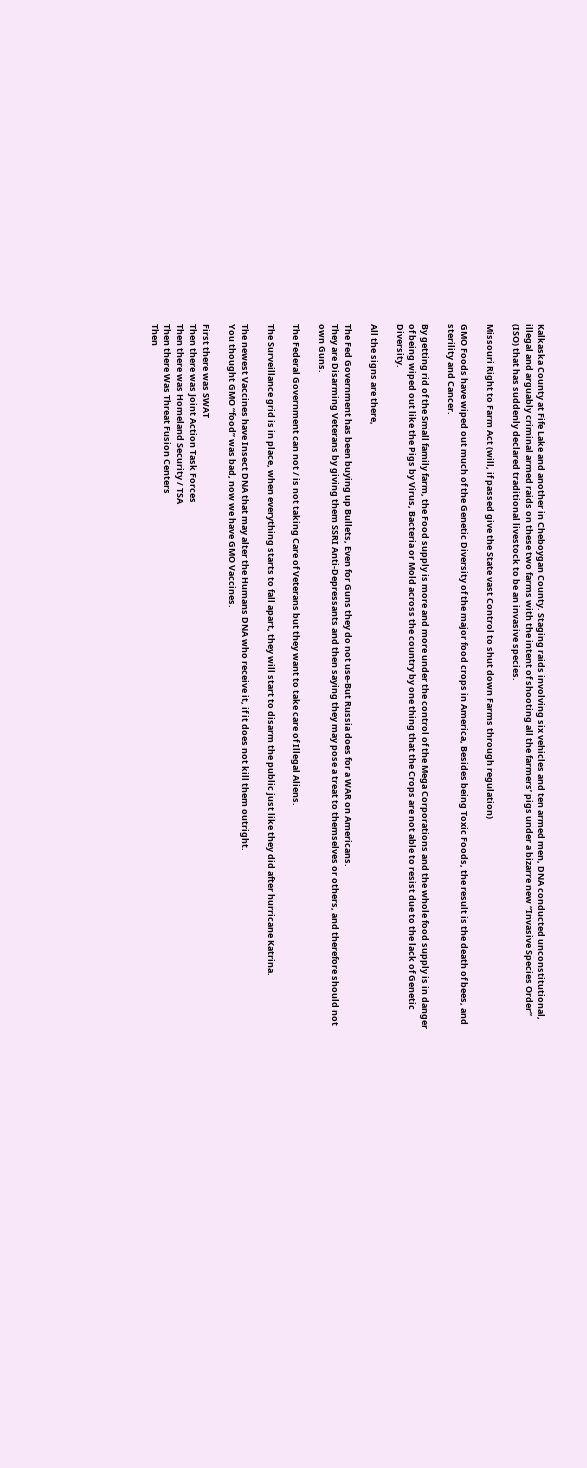Kalkaska County at Fife Lake and another in Cheboygan County. Staging raids involving six vehicles and ten armed men, DNA conducted unconstitutional, illegal and arguably criminal armed raids on these two farms with the intent of shooting all the farmers’ pigs under a bizarre new “Invasive Species Order” (ISO) that has suddenly declared traditional livestock to be an invasive species.

Missouri Right to Farm Act (will, if passed give the State vast Control to shut down Farms through regulation)

GMO Foods have wiped out much of the Genetic Diversity of the major food crops in America, Besides being Toxic Foods, the result is the death of bees, and sterility and Cancer.

By getting rid of the Small family farm, the Food supply is more and more under the control of the Mega Corporations and the whole food supply is in danger of being wiped out like the Pigs by Virus, Bacteria or Mold across the country by one thing that the Crops are not able to resist due to the lack of Genetic Diversity.

All the signs are there,

The Fed Government has been buying up Bullets, Even for Guns they do not use-But Russia does for a WAR on Americans.
They are Disarming Veterans by giving them SSRI Anti-Depressants and then saying they may pose a treat to themselves or others, and therefore should not own Guns.

The Federal Government can not / is not taking Care of Veterans but they want to take care of Illegal Aliens.

The Surveillance grid is in place, when everything starts to fall apart, they will start to disarm the public just like they did after hurricane Katrina.

The newest Vaccines have Insect DNA that may alter the Humans DNA who receive it, if it does not kill them outright.
You thought GMO “food” was bad, now we have GMO Vaccines.

First there was SWAT
Then there was Joint Action Task Forces
Then there was Homeland Security / TSA
Then there Was Threat Fusion Centers
Then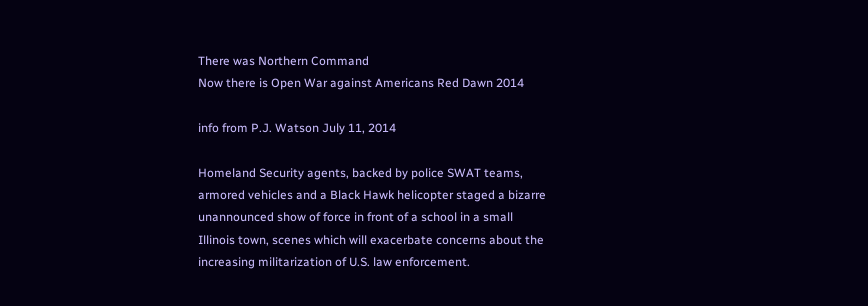There was Northern Command
Now there is Open War against Americans Red Dawn 2014

info from P.J. Watson July 11, 2014

Homeland Security agents, backed by police SWAT teams, armored vehicles and a Black Hawk helicopter staged a bizarre unannounced show of force in front of a school in a small Illinois town, scenes which will exacerbate concerns about the increasing militarization of U.S. law enforcement.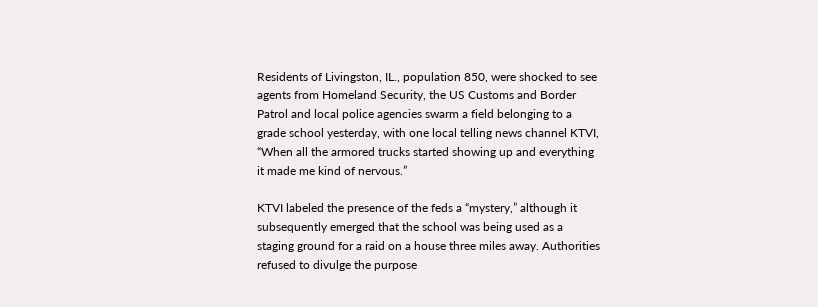Residents of Livingston, IL., population 850, were shocked to see agents from Homeland Security, the US Customs and Border Patrol and local police agencies swarm a field belonging to a grade school yesterday, with one local telling news channel KTVI, “When all the armored trucks started showing up and everything it made me kind of nervous.”

KTVI labeled the presence of the feds a “mystery,” although it subsequently emerged that the school was being used as a staging ground for a raid on a house three miles away. Authorities refused to divulge the purpose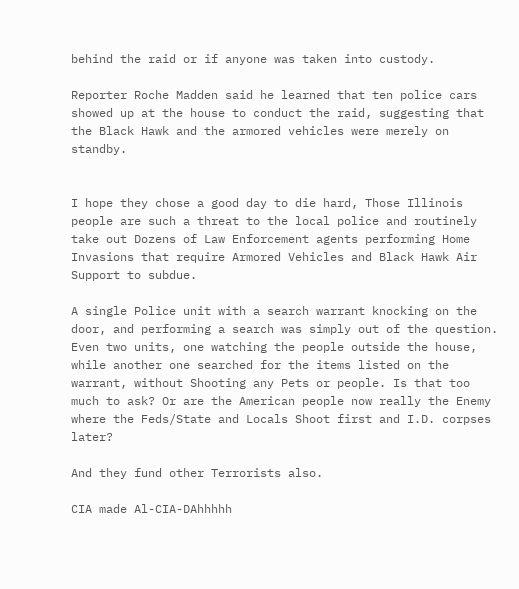behind the raid or if anyone was taken into custody.

Reporter Roche Madden said he learned that ten police cars showed up at the house to conduct the raid, suggesting that the Black Hawk and the armored vehicles were merely on standby.


I hope they chose a good day to die hard, Those Illinois people are such a threat to the local police and routinely take out Dozens of Law Enforcement agents performing Home Invasions that require Armored Vehicles and Black Hawk Air Support to subdue.

A single Police unit with a search warrant knocking on the door, and performing a search was simply out of the question. Even two units, one watching the people outside the house, while another one searched for the items listed on the warrant, without Shooting any Pets or people. Is that too much to ask? Or are the American people now really the Enemy where the Feds/State and Locals Shoot first and I.D. corpses later?

And they fund other Terrorists also.

CIA made Al-CIA-DAhhhhh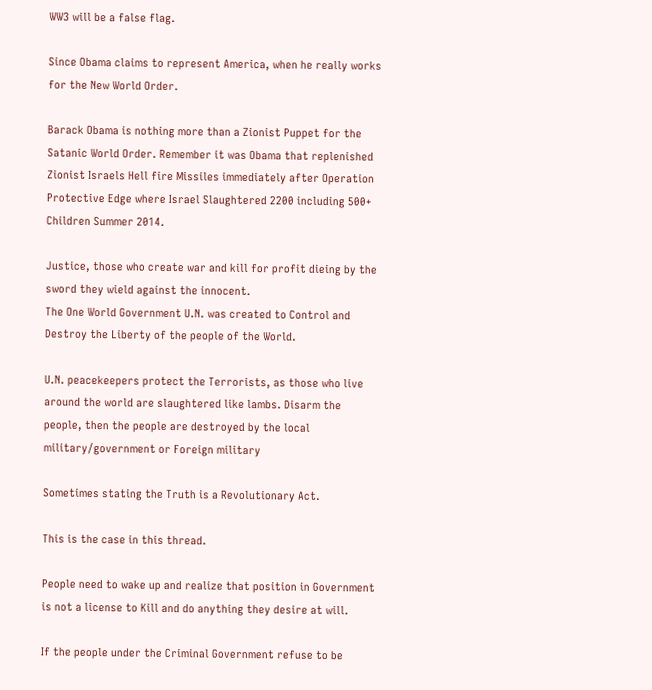WW3 will be a false flag.

Since Obama claims to represent America, when he really works for the New World Order.

Barack Obama is nothing more than a Zionist Puppet for the Satanic World Order. Remember it was Obama that replenished Zionist Israels Hell fire Missiles immediately after Operation Protective Edge where Israel Slaughtered 2200 including 500+ Children Summer 2014.

Justice, those who create war and kill for profit dieing by the sword they wield against the innocent.
The One World Government U.N. was created to Control and Destroy the Liberty of the people of the World.

U.N. peacekeepers protect the Terrorists, as those who live around the world are slaughtered like lambs. Disarm the people, then the people are destroyed by the local military/government or Foreign military

Sometimes stating the Truth is a Revolutionary Act.

This is the case in this thread.

People need to wake up and realize that position in Government is not a license to Kill and do anything they desire at will.

If the people under the Criminal Government refuse to be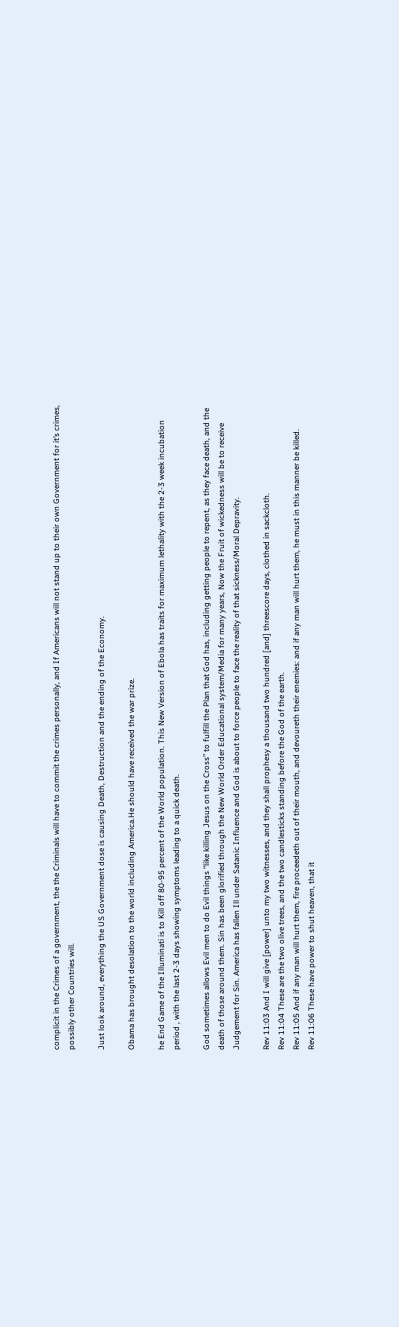complicit in the Crimes of a government, the the Criminals will have to commit the crimes personally, and If Americans will not stand up to their own Government for it’s crimes, possibly other Countries will.

Just look around, everything the US Government dose is causing Death, Destruction and the ending of the Economy.

Obama has brought desolation to the world including America.He should have received the war prize.

he End Game of the Illuminati is to Kill off 80-95 percent of the World population. This New Version of Ebola has traits for maximum lethality with the 2-3 week incubation period , with the last 2-3 days showing symptoms leading to a quick death.

God sometimes allows Evil men to do Evil things “like killing Jesus on the Cross” to fulfill the Plan that God has, including getting people to repent, as they face death, and the death of those around them. Sin has been glorified through the New World Order Educational system/Media for many years, Now the Fruit of wickedness will be to receive Judgement for Sin. America has fallen Ill under Satanic Influence and God is about to force people to face the reality of that sickness/Moral Depravity.

Rev 11:03 And I will give [power] unto my two witnesses, and they shall prophesy a thousand two hundred [and] threescore days, clothed in sackcloth.
Rev 11:04 These are the two olive trees, and the two candlesticks standing before the God of the earth.
Rev 11:05 And if any man will hurt them, fire proceedeth out of their mouth, and devoureth their enemies: and if any man will hurt them, he must in this manner be killed.
Rev 11:06 These have power to shut heaven, that it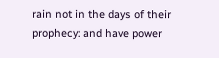rain not in the days of their prophecy: and have power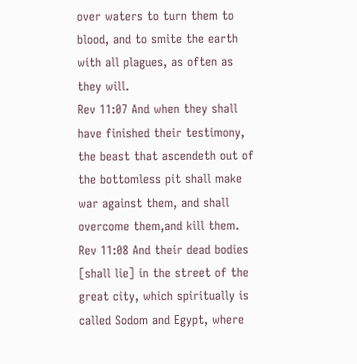over waters to turn them to blood, and to smite the earth with all plagues, as often as they will.
Rev 11:07 And when they shall have finished their testimony, the beast that ascendeth out of the bottomless pit shall make war against them, and shall overcome them,and kill them.
Rev 11:08 And their dead bodies [shall lie] in the street of the great city, which spiritually is called Sodom and Egypt, where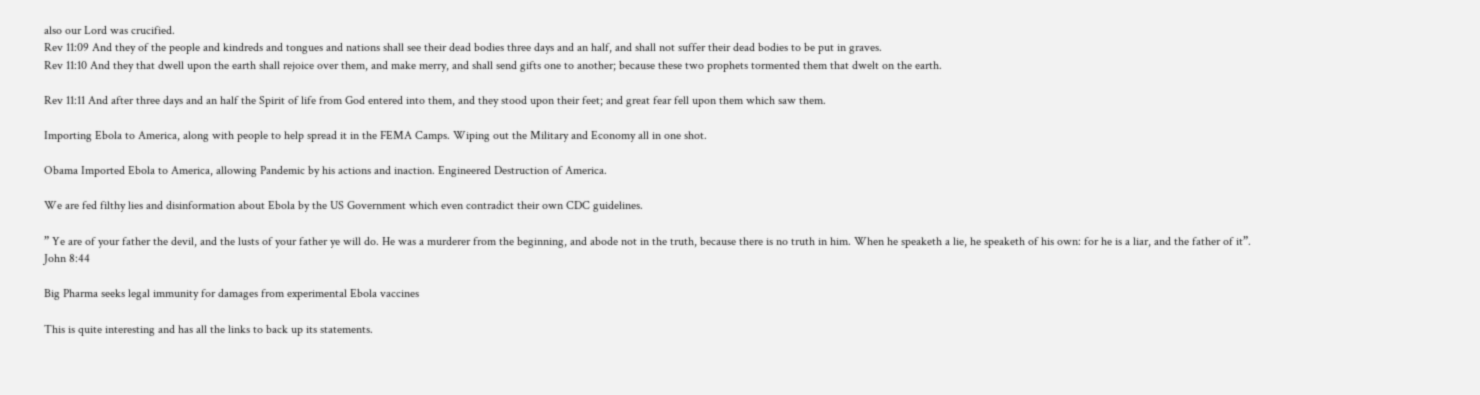also our Lord was crucified.
Rev 11:09 And they of the people and kindreds and tongues and nations shall see their dead bodies three days and an half, and shall not suffer their dead bodies to be put in graves.
Rev 11:10 And they that dwell upon the earth shall rejoice over them, and make merry, and shall send gifts one to another; because these two prophets tormented them that dwelt on the earth.

Rev 11:11 And after three days and an half the Spirit of life from God entered into them, and they stood upon their feet; and great fear fell upon them which saw them.

Importing Ebola to America, along with people to help spread it in the FEMA Camps. Wiping out the Military and Economy all in one shot.

Obama Imported Ebola to America, allowing Pandemic by his actions and inaction. Engineered Destruction of America.

We are fed filthy lies and disinformation about Ebola by the US Government which even contradict their own CDC guidelines.

” Ye are of your father the devil, and the lusts of your father ye will do. He was a murderer from the beginning, and abode not in the truth, because there is no truth in him. When he speaketh a lie, he speaketh of his own: for he is a liar, and the father of it”. John 8:44

Big Pharma seeks legal immunity for damages from experimental Ebola vaccines

This is quite interesting and has all the links to back up its statements.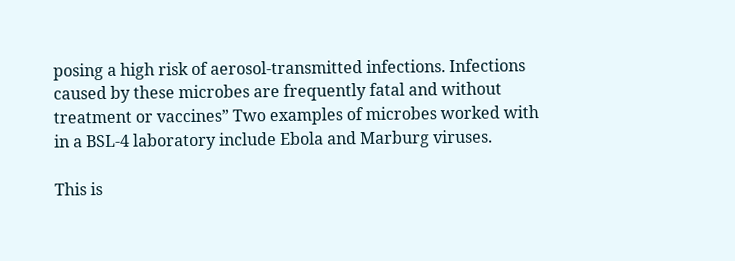posing a high risk of aerosol-transmitted infections. Infections caused by these microbes are frequently fatal and without treatment or vaccines” Two examples of microbes worked with in a BSL-4 laboratory include Ebola and Marburg viruses.

This is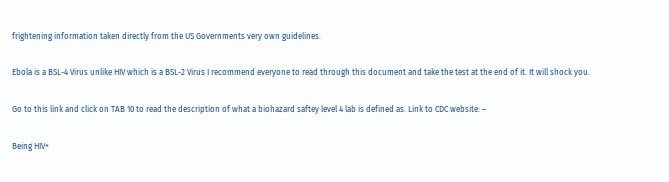frightening information taken directly from the US Governments very own guidelines.

Ebola is a BSL-4 Virus unlike HIV which is a BSL-2 Virus I recommend everyone to read through this document and take the test at the end of it. It will shock you.

Go to this link and click on TAB 10 to read the description of what a biohazard saftey level 4 lab is defined as. Link to CDC website: –

Being HIV+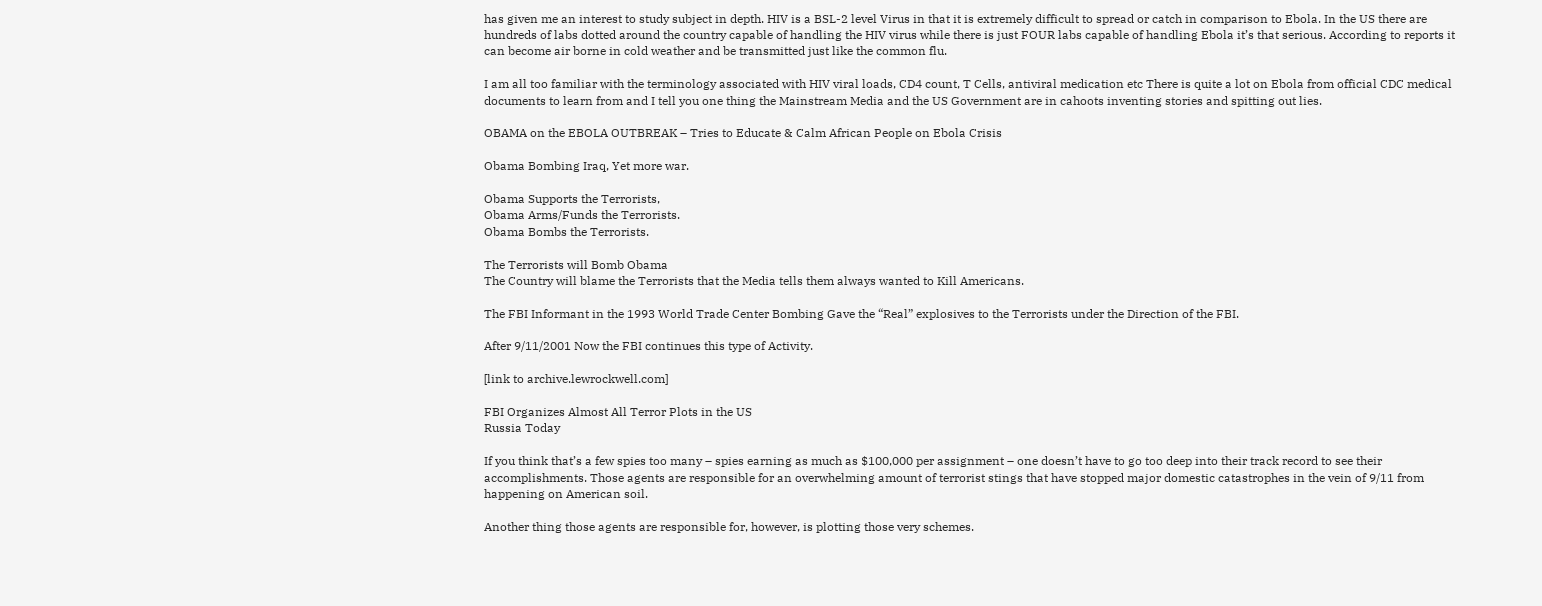has given me an interest to study subject in depth. HIV is a BSL-2 level Virus in that it is extremely difficult to spread or catch in comparison to Ebola. In the US there are hundreds of labs dotted around the country capable of handling the HIV virus while there is just FOUR labs capable of handling Ebola it’s that serious. According to reports it can become air borne in cold weather and be transmitted just like the common flu.

I am all too familiar with the terminology associated with HIV viral loads, CD4 count, T Cells, antiviral medication etc There is quite a lot on Ebola from official CDC medical documents to learn from and I tell you one thing the Mainstream Media and the US Government are in cahoots inventing stories and spitting out lies.

OBAMA on the EBOLA OUTBREAK – Tries to Educate & Calm African People on Ebola Crisis

Obama Bombing Iraq, Yet more war.

Obama Supports the Terrorists,
Obama Arms/Funds the Terrorists.
Obama Bombs the Terrorists.

The Terrorists will Bomb Obama
The Country will blame the Terrorists that the Media tells them always wanted to Kill Americans.

The FBI Informant in the 1993 World Trade Center Bombing Gave the “Real” explosives to the Terrorists under the Direction of the FBI.

After 9/11/2001 Now the FBI continues this type of Activity.

[link to archive.lewrockwell.com]

FBI Organizes Almost All Terror Plots in the US
Russia Today

If you think that’s a few spies too many – spies earning as much as $100,000 per assignment – one doesn’t have to go too deep into their track record to see their accomplishments. Those agents are responsible for an overwhelming amount of terrorist stings that have stopped major domestic catastrophes in the vein of 9/11 from happening on American soil.

Another thing those agents are responsible for, however, is plotting those very schemes.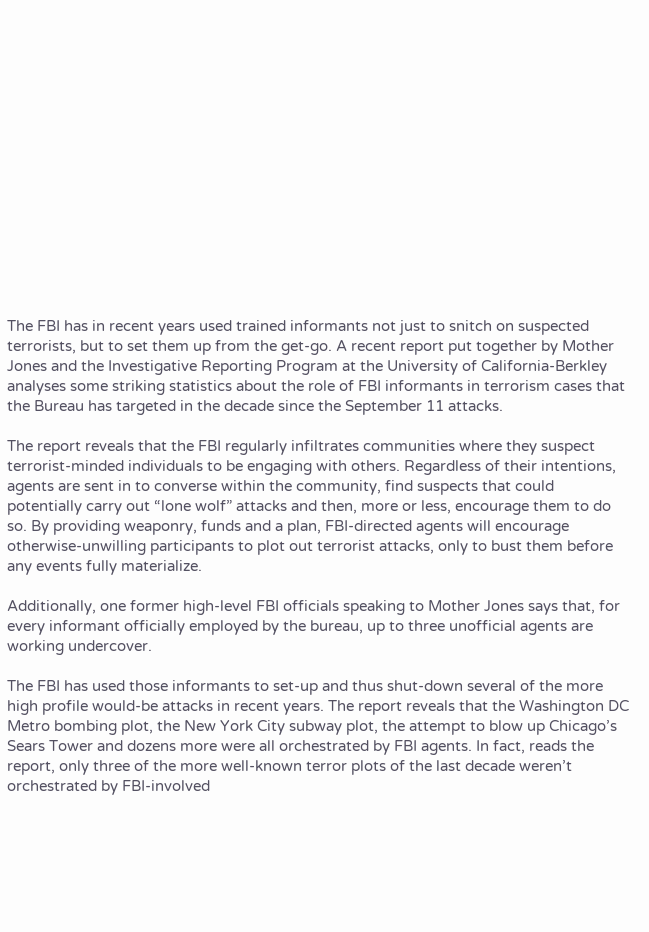The FBI has in recent years used trained informants not just to snitch on suspected terrorists, but to set them up from the get-go. A recent report put together by Mother Jones and the Investigative Reporting Program at the University of California-Berkley analyses some striking statistics about the role of FBI informants in terrorism cases that the Bureau has targeted in the decade since the September 11 attacks.

The report reveals that the FBI regularly infiltrates communities where they suspect terrorist-minded individuals to be engaging with others. Regardless of their intentions, agents are sent in to converse within the community, find suspects that could potentially carry out “lone wolf” attacks and then, more or less, encourage them to do so. By providing weaponry, funds and a plan, FBI-directed agents will encourage otherwise-unwilling participants to plot out terrorist attacks, only to bust them before any events fully materialize.

Additionally, one former high-level FBI officials speaking to Mother Jones says that, for every informant officially employed by the bureau, up to three unofficial agents are working undercover.

The FBI has used those informants to set-up and thus shut-down several of the more high profile would-be attacks in recent years. The report reveals that the Washington DC Metro bombing plot, the New York City subway plot, the attempt to blow up Chicago’s Sears Tower and dozens more were all orchestrated by FBI agents. In fact, reads the report, only three of the more well-known terror plots of the last decade weren’t orchestrated by FBI-involved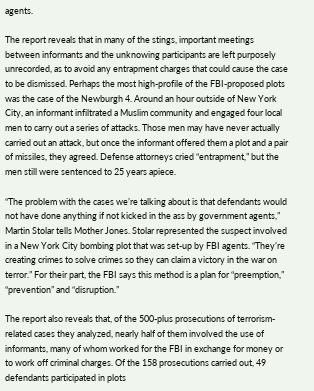agents.

The report reveals that in many of the stings, important meetings between informants and the unknowing participants are left purposely unrecorded, as to avoid any entrapment charges that could cause the case to be dismissed. Perhaps the most high-profile of the FBI-proposed plots was the case of the Newburgh 4. Around an hour outside of New York City, an informant infiltrated a Muslim community and engaged four local men to carry out a series of attacks. Those men may have never actually carried out an attack, but once the informant offered them a plot and a pair of missiles, they agreed. Defense attorneys cried “entrapment,” but the men still were sentenced to 25 years apiece.

“The problem with the cases we’re talking about is that defendants would not have done anything if not kicked in the ass by government agents,” Martin Stolar tells Mother Jones. Stolar represented the suspect involved in a New York City bombing plot that was set-up by FBI agents. “They’re creating crimes to solve crimes so they can claim a victory in the war on terror.” For their part, the FBI says this method is a plan for “preemption,” “prevention” and “disruption.”

The report also reveals that, of the 500-plus prosecutions of terrorism-related cases they analyzed, nearly half of them involved the use of informants, many of whom worked for the FBI in exchange for money or to work off criminal charges. Of the 158 prosecutions carried out, 49 defendants participated in plots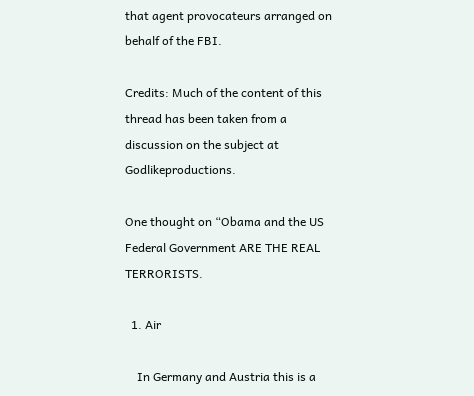that agent provocateurs arranged on behalf of the FBI.

Credits: Much of the content of this thread has been taken from a discussion on the subject at Godlikeproductions.

One thought on “Obama and the US Federal Government ARE THE REAL TERRORISTS.

  1. Air

    In Germany and Austria this is a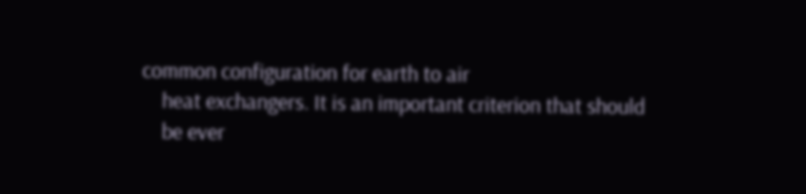common configuration for earth to air
    heat exchangers. It is an important criterion that should
    be ever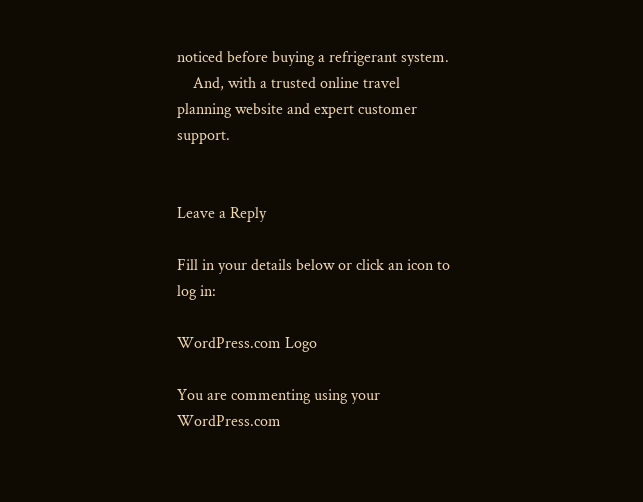noticed before buying a refrigerant system.
    And, with a trusted online travel planning website and expert customer support.


Leave a Reply

Fill in your details below or click an icon to log in:

WordPress.com Logo

You are commenting using your WordPress.com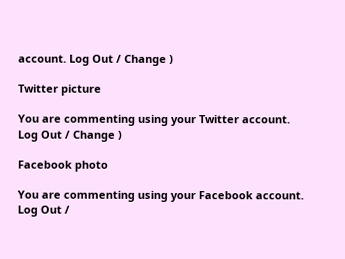account. Log Out / Change )

Twitter picture

You are commenting using your Twitter account. Log Out / Change )

Facebook photo

You are commenting using your Facebook account. Log Out /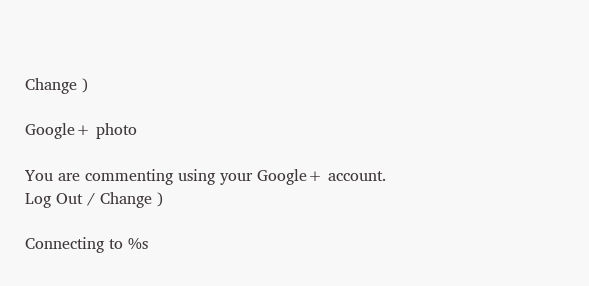Change )

Google+ photo

You are commenting using your Google+ account. Log Out / Change )

Connecting to %s